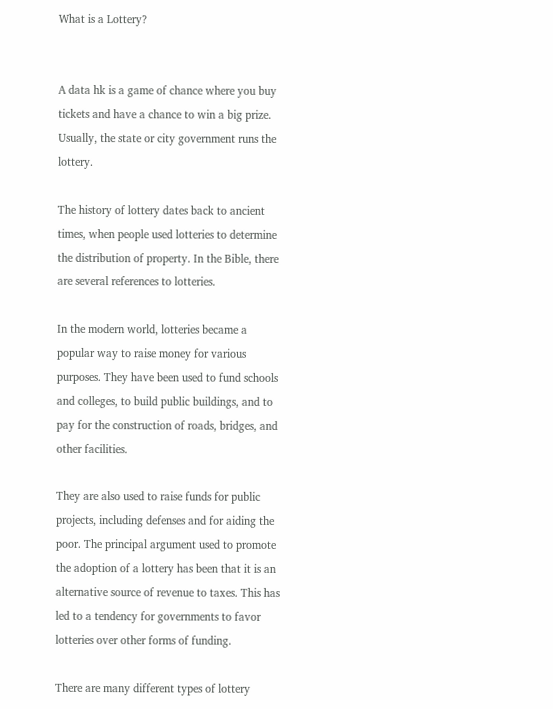What is a Lottery?


A data hk is a game of chance where you buy tickets and have a chance to win a big prize. Usually, the state or city government runs the lottery.

The history of lottery dates back to ancient times, when people used lotteries to determine the distribution of property. In the Bible, there are several references to lotteries.

In the modern world, lotteries became a popular way to raise money for various purposes. They have been used to fund schools and colleges, to build public buildings, and to pay for the construction of roads, bridges, and other facilities.

They are also used to raise funds for public projects, including defenses and for aiding the poor. The principal argument used to promote the adoption of a lottery has been that it is an alternative source of revenue to taxes. This has led to a tendency for governments to favor lotteries over other forms of funding.

There are many different types of lottery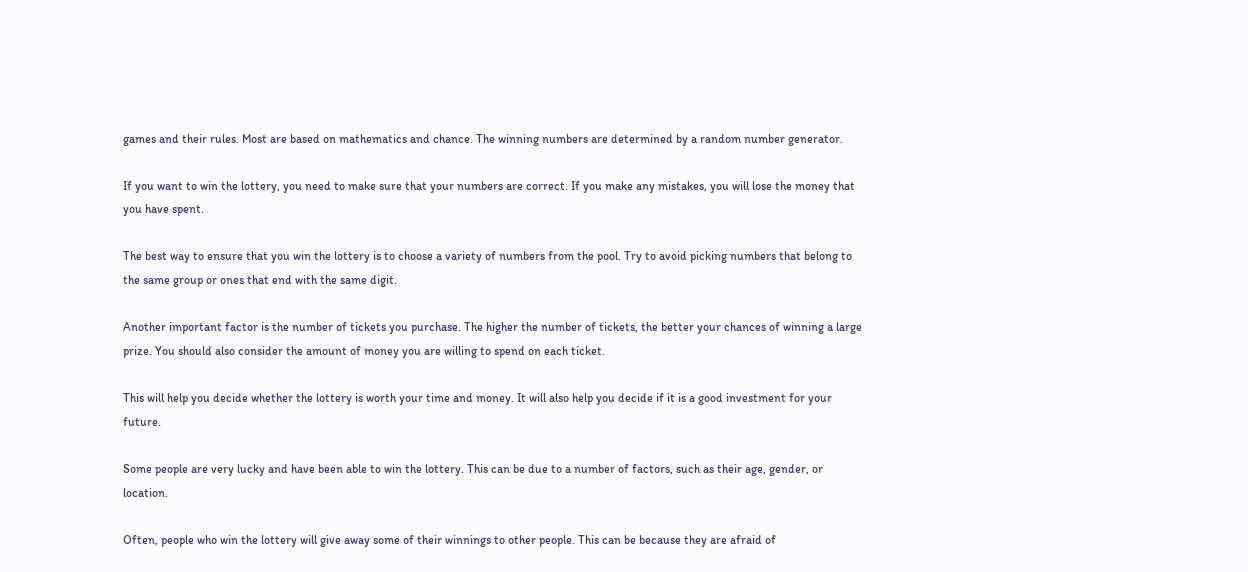games and their rules. Most are based on mathematics and chance. The winning numbers are determined by a random number generator.

If you want to win the lottery, you need to make sure that your numbers are correct. If you make any mistakes, you will lose the money that you have spent.

The best way to ensure that you win the lottery is to choose a variety of numbers from the pool. Try to avoid picking numbers that belong to the same group or ones that end with the same digit.

Another important factor is the number of tickets you purchase. The higher the number of tickets, the better your chances of winning a large prize. You should also consider the amount of money you are willing to spend on each ticket.

This will help you decide whether the lottery is worth your time and money. It will also help you decide if it is a good investment for your future.

Some people are very lucky and have been able to win the lottery. This can be due to a number of factors, such as their age, gender, or location.

Often, people who win the lottery will give away some of their winnings to other people. This can be because they are afraid of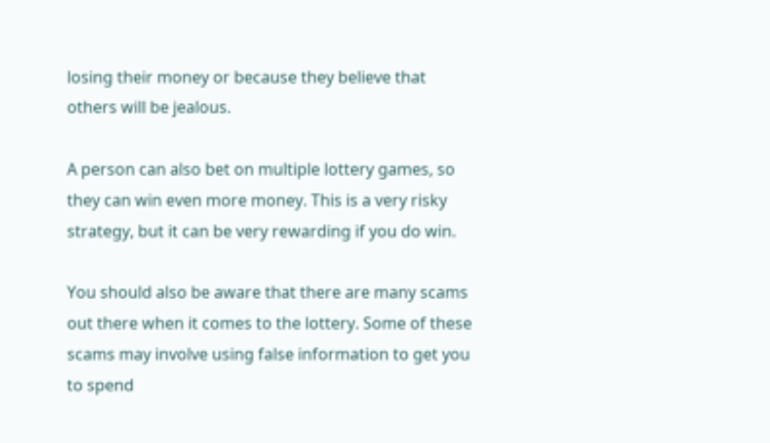losing their money or because they believe that others will be jealous.

A person can also bet on multiple lottery games, so they can win even more money. This is a very risky strategy, but it can be very rewarding if you do win.

You should also be aware that there are many scams out there when it comes to the lottery. Some of these scams may involve using false information to get you to spend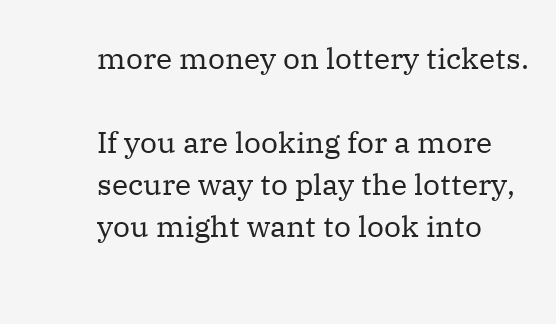more money on lottery tickets.

If you are looking for a more secure way to play the lottery, you might want to look into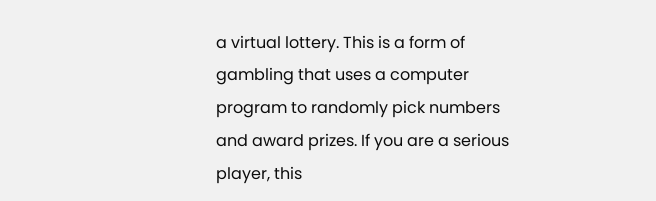a virtual lottery. This is a form of gambling that uses a computer program to randomly pick numbers and award prizes. If you are a serious player, this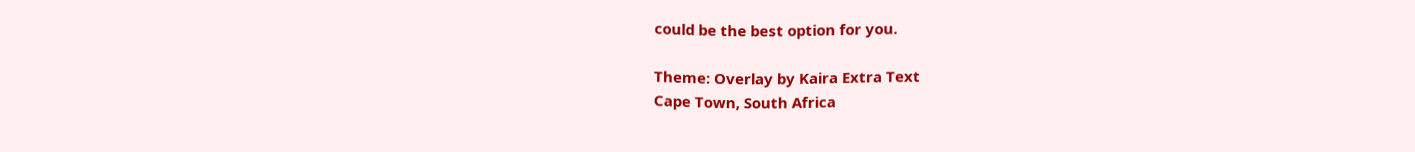could be the best option for you.

Theme: Overlay by Kaira Extra Text
Cape Town, South Africa